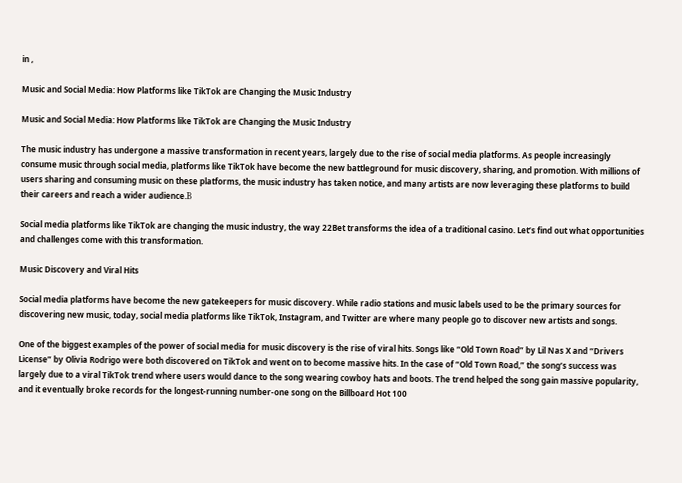in ,

Music and Social Media: How Platforms like TikTok are Changing the Music Industry

Music and Social Media: How Platforms like TikTok are Changing the Music Industry

The music industry has undergone a massive transformation in recent years, largely due to the rise of social media platforms. As people increasingly consume music through social media, platforms like TikTok have become the new battleground for music discovery, sharing, and promotion. With millions of users sharing and consuming music on these platforms, the music industry has taken notice, and many artists are now leveraging these platforms to build their careers and reach a wider audience.Β

Social media platforms like TikTok are changing the music industry, the way 22Bet transforms the idea of a traditional casino. Let’s find out what opportunities and challenges come with this transformation.

Music Discovery and Viral Hits

Social media platforms have become the new gatekeepers for music discovery. While radio stations and music labels used to be the primary sources for discovering new music, today, social media platforms like TikTok, Instagram, and Twitter are where many people go to discover new artists and songs.

One of the biggest examples of the power of social media for music discovery is the rise of viral hits. Songs like “Old Town Road” by Lil Nas X and “Drivers License” by Olivia Rodrigo were both discovered on TikTok and went on to become massive hits. In the case of “Old Town Road,” the song’s success was largely due to a viral TikTok trend where users would dance to the song wearing cowboy hats and boots. The trend helped the song gain massive popularity, and it eventually broke records for the longest-running number-one song on the Billboard Hot 100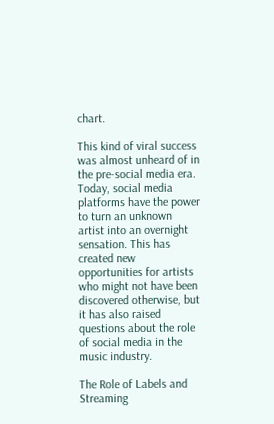chart.

This kind of viral success was almost unheard of in the pre-social media era. Today, social media platforms have the power to turn an unknown artist into an overnight sensation. This has created new opportunities for artists who might not have been discovered otherwise, but it has also raised questions about the role of social media in the music industry.

The Role of Labels and Streaming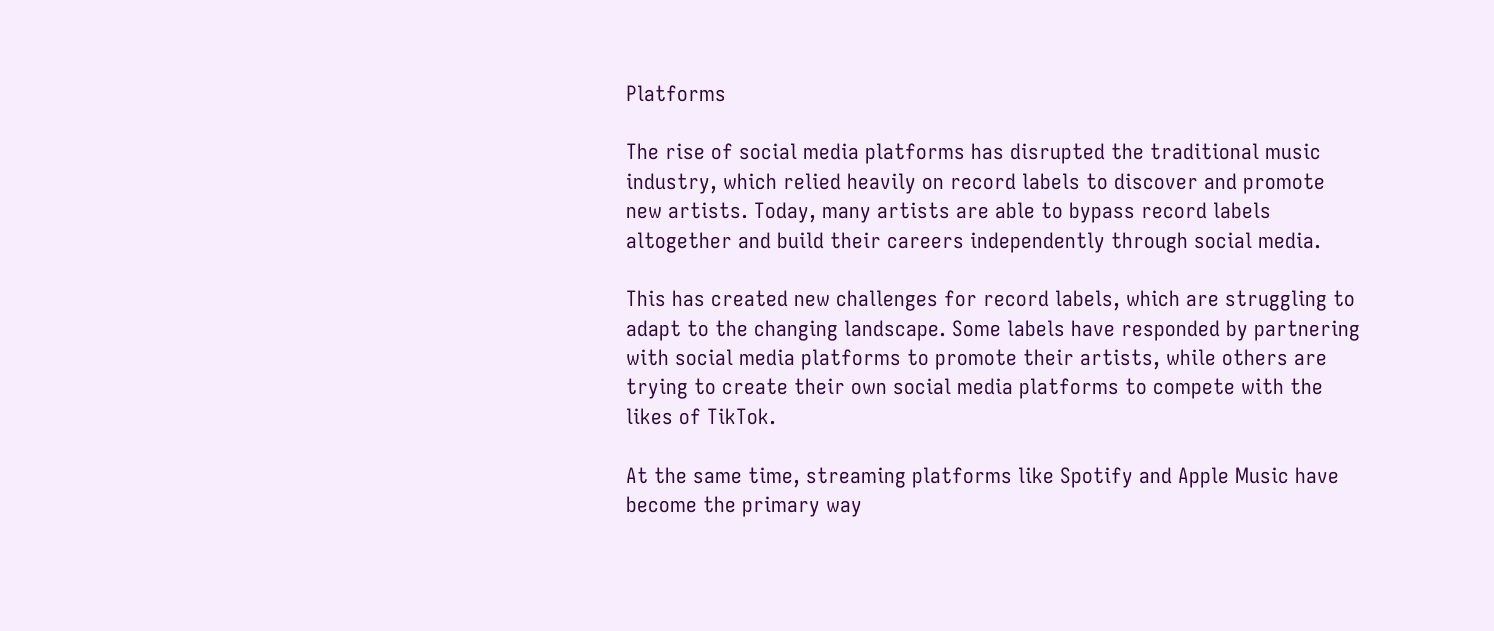Platforms

The rise of social media platforms has disrupted the traditional music industry, which relied heavily on record labels to discover and promote new artists. Today, many artists are able to bypass record labels altogether and build their careers independently through social media.

This has created new challenges for record labels, which are struggling to adapt to the changing landscape. Some labels have responded by partnering with social media platforms to promote their artists, while others are trying to create their own social media platforms to compete with the likes of TikTok.

At the same time, streaming platforms like Spotify and Apple Music have become the primary way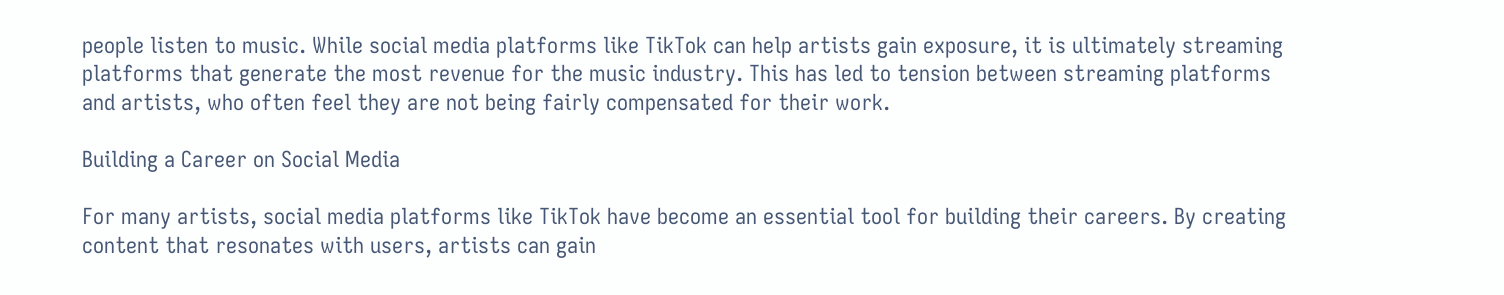people listen to music. While social media platforms like TikTok can help artists gain exposure, it is ultimately streaming platforms that generate the most revenue for the music industry. This has led to tension between streaming platforms and artists, who often feel they are not being fairly compensated for their work.

Building a Career on Social Media

For many artists, social media platforms like TikTok have become an essential tool for building their careers. By creating content that resonates with users, artists can gain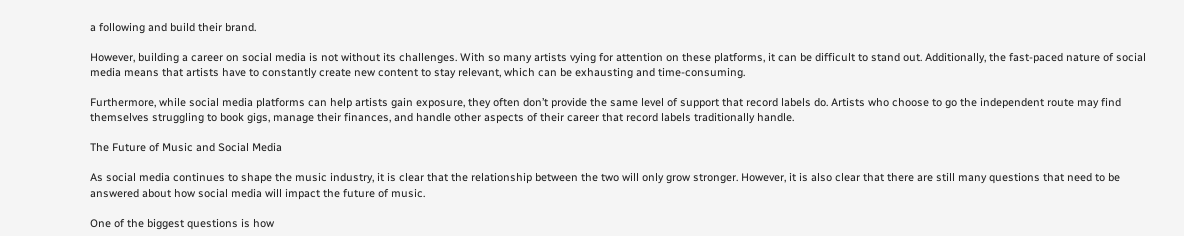a following and build their brand.

However, building a career on social media is not without its challenges. With so many artists vying for attention on these platforms, it can be difficult to stand out. Additionally, the fast-paced nature of social media means that artists have to constantly create new content to stay relevant, which can be exhausting and time-consuming.

Furthermore, while social media platforms can help artists gain exposure, they often don’t provide the same level of support that record labels do. Artists who choose to go the independent route may find themselves struggling to book gigs, manage their finances, and handle other aspects of their career that record labels traditionally handle.

The Future of Music and Social Media

As social media continues to shape the music industry, it is clear that the relationship between the two will only grow stronger. However, it is also clear that there are still many questions that need to be answered about how social media will impact the future of music.

One of the biggest questions is how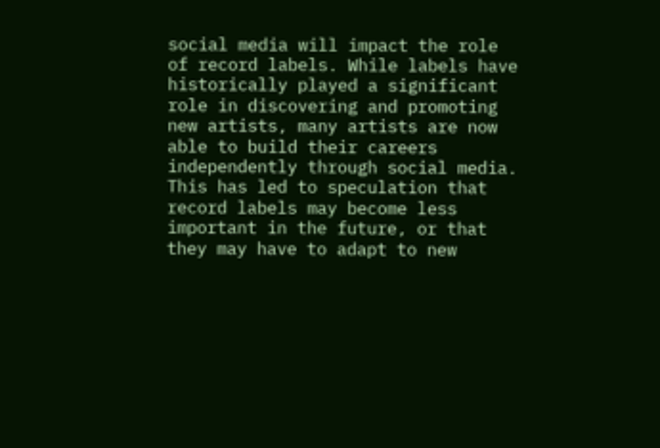social media will impact the role of record labels. While labels have historically played a significant role in discovering and promoting new artists, many artists are now able to build their careers independently through social media. This has led to speculation that record labels may become less important in the future, or that they may have to adapt to new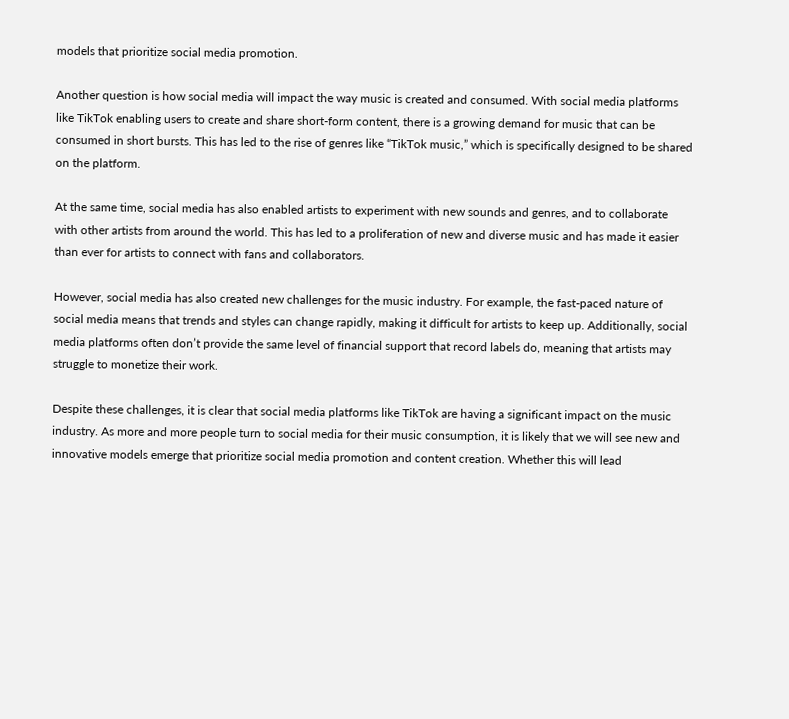models that prioritize social media promotion.

Another question is how social media will impact the way music is created and consumed. With social media platforms like TikTok enabling users to create and share short-form content, there is a growing demand for music that can be consumed in short bursts. This has led to the rise of genres like “TikTok music,” which is specifically designed to be shared on the platform.

At the same time, social media has also enabled artists to experiment with new sounds and genres, and to collaborate with other artists from around the world. This has led to a proliferation of new and diverse music and has made it easier than ever for artists to connect with fans and collaborators.

However, social media has also created new challenges for the music industry. For example, the fast-paced nature of social media means that trends and styles can change rapidly, making it difficult for artists to keep up. Additionally, social media platforms often don’t provide the same level of financial support that record labels do, meaning that artists may struggle to monetize their work.

Despite these challenges, it is clear that social media platforms like TikTok are having a significant impact on the music industry. As more and more people turn to social media for their music consumption, it is likely that we will see new and innovative models emerge that prioritize social media promotion and content creation. Whether this will lead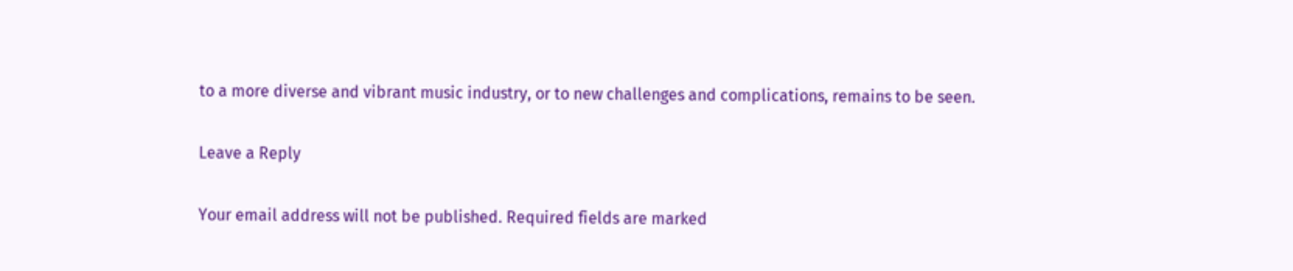to a more diverse and vibrant music industry, or to new challenges and complications, remains to be seen.

Leave a Reply

Your email address will not be published. Required fields are marked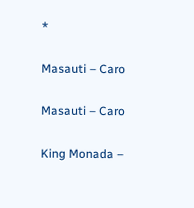*

Masauti – Caro

Masauti – Caro

King Monada –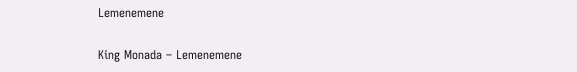Lemenemene

King Monada – Lemenemene